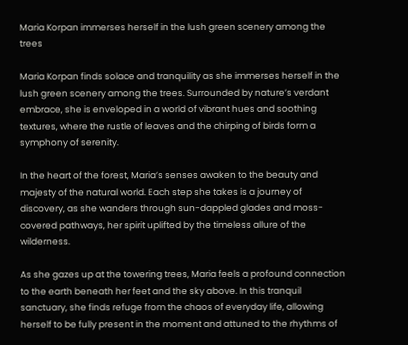Maria Korpan immerses herself in the lush green scenery among the trees

Maria Korpan finds solace and tranquility as she immerses herself in the lush green scenery among the trees. Surrounded by nature’s verdant embrace, she is enveloped in a world of vibrant hues and soothing textures, where the rustle of leaves and the chirping of birds form a symphony of serenity.

In the heart of the forest, Maria’s senses awaken to the beauty and majesty of the natural world. Each step she takes is a journey of discovery, as she wanders through sun-dappled glades and moss-covered pathways, her spirit uplifted by the timeless allure of the wilderness.

As she gazes up at the towering trees, Maria feels a profound connection to the earth beneath her feet and the sky above. In this tranquil sanctuary, she finds refuge from the chaos of everyday life, allowing herself to be fully present in the moment and attuned to the rhythms of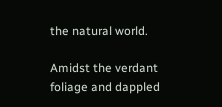the natural world.

Amidst the verdant foliage and dappled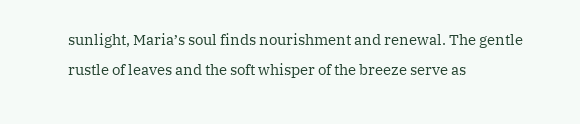sunlight, Maria’s soul finds nourishment and renewal. The gentle rustle of leaves and the soft whisper of the breeze serve as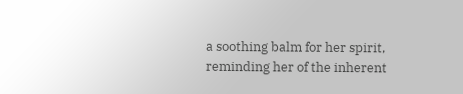a soothing balm for her spirit, reminding her of the inherent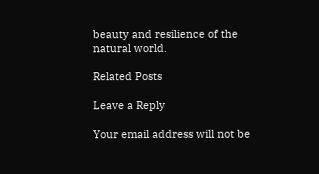beauty and resilience of the natural world.

Related Posts

Leave a Reply

Your email address will not be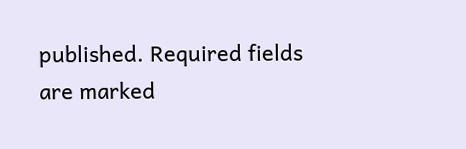published. Required fields are marked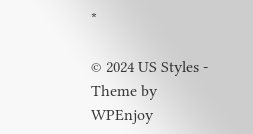*

© 2024 US Styles - Theme by WPEnjoy